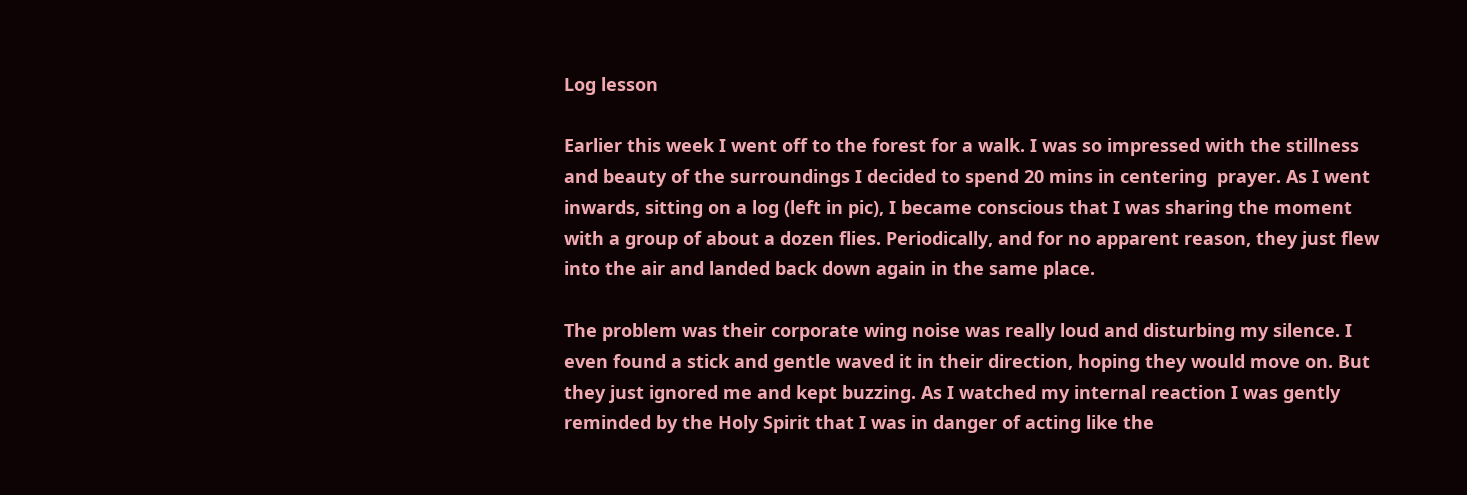Log lesson

Earlier this week I went off to the forest for a walk. I was so impressed with the stillness and beauty of the surroundings I decided to spend 20 mins in centering  prayer. As I went inwards, sitting on a log (left in pic), I became conscious that I was sharing the moment with a group of about a dozen flies. Periodically, and for no apparent reason, they just flew into the air and landed back down again in the same place.

The problem was their corporate wing noise was really loud and disturbing my silence. I even found a stick and gentle waved it in their direction, hoping they would move on. But they just ignored me and kept buzzing. As I watched my internal reaction I was gently reminded by the Holy Spirit that I was in danger of acting like the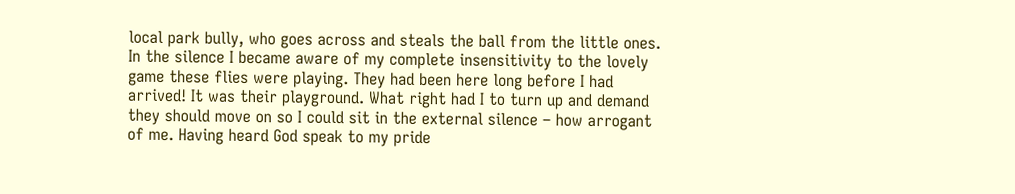local park bully, who goes across and steals the ball from the little ones. In the silence I became aware of my complete insensitivity to the lovely game these flies were playing. They had been here long before I had arrived! It was their playground. What right had I to turn up and demand they should move on so I could sit in the external silence – how arrogant of me. Having heard God speak to my pride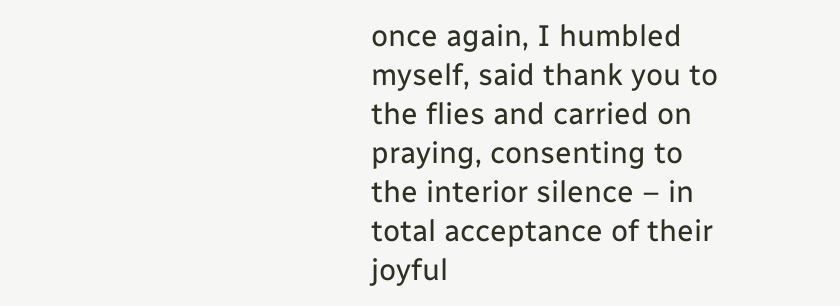once again, I humbled myself, said thank you to the flies and carried on praying, consenting to the interior silence – in total acceptance of their joyful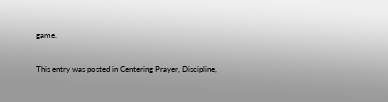game.

This entry was posted in Centering Prayer, Discipline,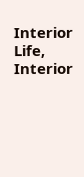Interior Life, Interior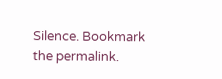Silence. Bookmark the permalink.